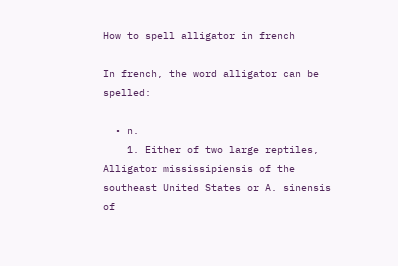How to spell alligator in french

In french, the word alligator can be spelled:

  • n.
    1. Either of two large reptiles, Alligator mississipiensis of the southeast United States or A. sinensis of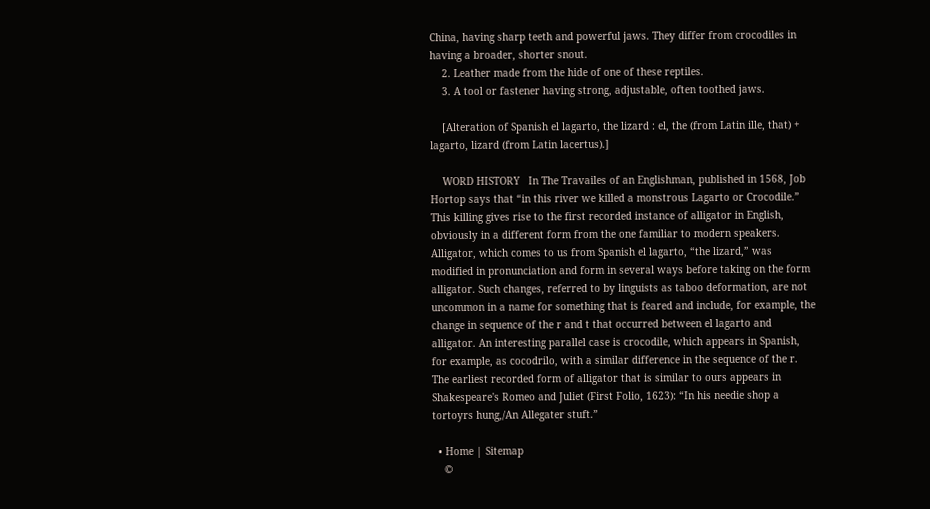China, having sharp teeth and powerful jaws. They differ from crocodiles in having a broader, shorter snout.
    2. Leather made from the hide of one of these reptiles.
    3. A tool or fastener having strong, adjustable, often toothed jaws.

    [Alteration of Spanish el lagarto, the lizard : el, the (from Latin ille, that) + lagarto, lizard (from Latin lacertus).]

    WORD HISTORY   In The Travailes of an Englishman, published in 1568, Job Hortop says that “in this river we killed a monstrous Lagarto or Crocodile.” This killing gives rise to the first recorded instance of alligator in English, obviously in a different form from the one familiar to modern speakers. Alligator, which comes to us from Spanish el lagarto, “the lizard,” was modified in pronunciation and form in several ways before taking on the form alligator. Such changes, referred to by linguists as taboo deformation, are not uncommon in a name for something that is feared and include, for example, the change in sequence of the r and t that occurred between el lagarto and alligator. An interesting parallel case is crocodile, which appears in Spanish, for example, as cocodrilo, with a similar difference in the sequence of the r. The earliest recorded form of alligator that is similar to ours appears in Shakespeare's Romeo and Juliet (First Folio, 1623): “In his needie shop a tortoyrs hung,/An Allegater stuft.”

  • Home | Sitemap
    ©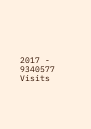2017 - 9340577 Visits